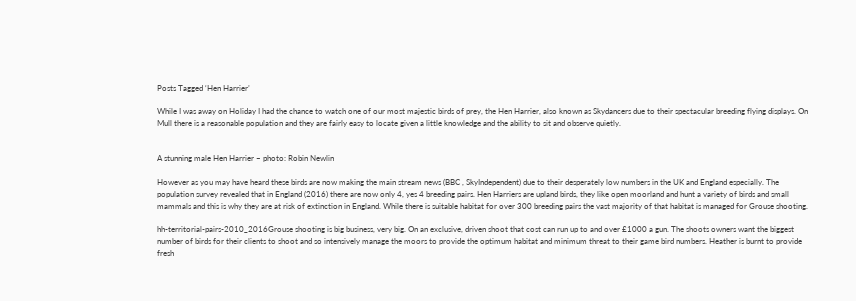Posts Tagged ‘Hen Harrier’

While I was away on Holiday I had the chance to watch one of our most majestic birds of prey, the Hen Harrier, also known as Skydancers due to their spectacular breeding flying displays. On Mull there is a reasonable population and they are fairly easy to locate given a little knowledge and the ability to sit and observe quietly.


A stunning male Hen Harrier – photo: Robin Newlin

However as you may have heard these birds are now making the main stream news (BBC , SkyIndependent) due to their desperately low numbers in the UK and England especially. The  population survey revealed that in England (2016) there are now only 4, yes 4 breeding pairs. Hen Harriers are upland birds, they like open moorland and hunt a variety of birds and small mammals and this is why they are at risk of extinction in England. While there is suitable habitat for over 300 breeding pairs the vast majority of that habitat is managed for Grouse shooting.

hh-territorial-pairs-2010_2016Grouse shooting is big business, very big. On an exclusive, driven shoot that cost can run up to and over £1000 a gun. The shoots owners want the biggest number of birds for their clients to shoot and so intensively manage the moors to provide the optimum habitat and minimum threat to their game bird numbers. Heather is burnt to provide fresh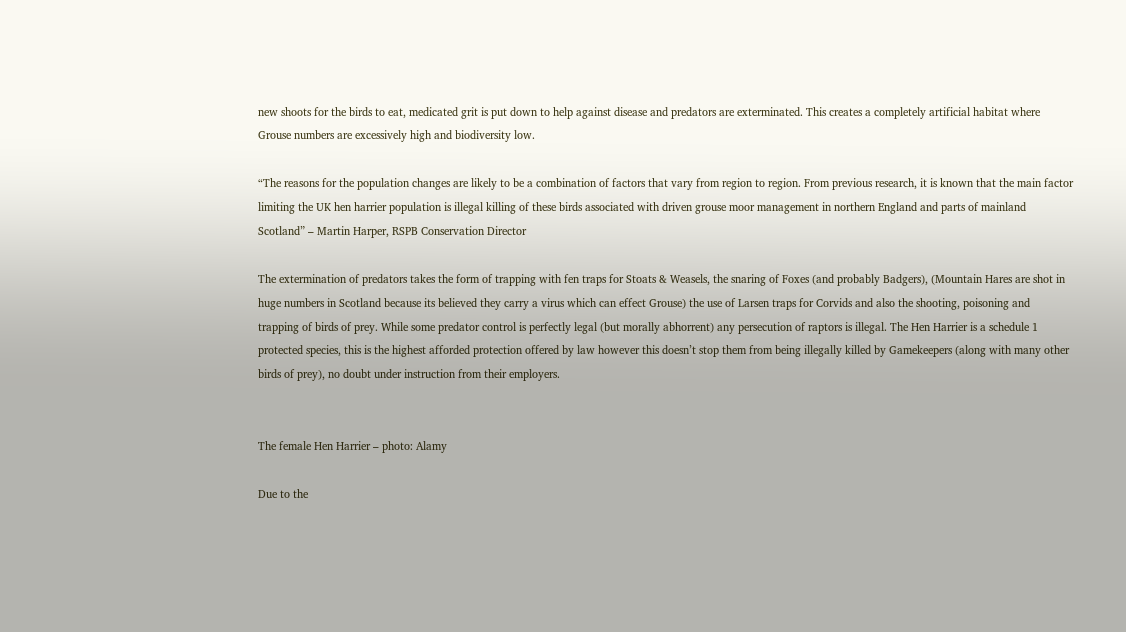new shoots for the birds to eat, medicated grit is put down to help against disease and predators are exterminated. This creates a completely artificial habitat where Grouse numbers are excessively high and biodiversity low.

“The reasons for the population changes are likely to be a combination of factors that vary from region to region. From previous research, it is known that the main factor limiting the UK hen harrier population is illegal killing of these birds associated with driven grouse moor management in northern England and parts of mainland Scotland” – Martin Harper, RSPB Conservation Director

The extermination of predators takes the form of trapping with fen traps for Stoats & Weasels, the snaring of Foxes (and probably Badgers), (Mountain Hares are shot in huge numbers in Scotland because its believed they carry a virus which can effect Grouse) the use of Larsen traps for Corvids and also the shooting, poisoning and trapping of birds of prey. While some predator control is perfectly legal (but morally abhorrent) any persecution of raptors is illegal. The Hen Harrier is a schedule 1 protected species, this is the highest afforded protection offered by law however this doesn’t stop them from being illegally killed by Gamekeepers (along with many other birds of prey), no doubt under instruction from their employers.


The female Hen Harrier – photo: Alamy

Due to the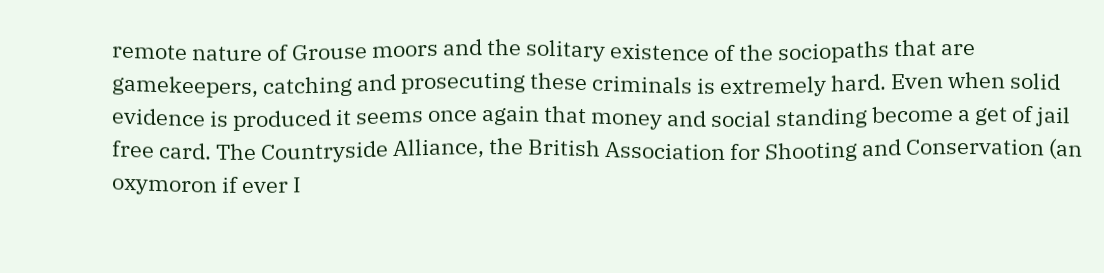remote nature of Grouse moors and the solitary existence of the sociopaths that are gamekeepers, catching and prosecuting these criminals is extremely hard. Even when solid evidence is produced it seems once again that money and social standing become a get of jail free card. The Countryside Alliance, the British Association for Shooting and Conservation (an oxymoron if ever I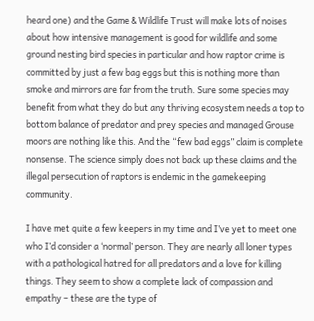heard one) and the Game & Wildlife Trust will make lots of noises about how intensive management is good for wildlife and some ground nesting bird species in particular and how raptor crime is committed by just a few bag eggs but this is nothing more than smoke and mirrors are far from the truth. Sure some species may benefit from what they do but any thriving ecosystem needs a top to bottom balance of predator and prey species and managed Grouse moors are nothing like this. And the “few bad eggs” claim is complete nonsense. The science simply does not back up these claims and the illegal persecution of raptors is endemic in the gamekeeping community.

I have met quite a few keepers in my time and I’ve yet to meet one who I’d consider a ‘normal’ person. They are nearly all loner types with a pathological hatred for all predators and a love for killing things. They seem to show a complete lack of compassion and empathy – these are the type of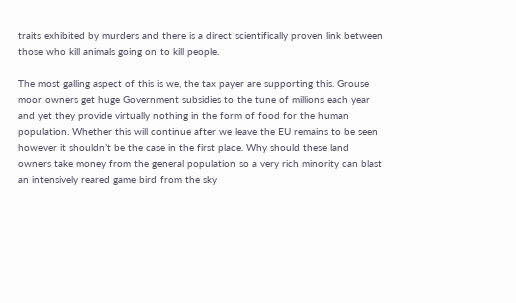traits exhibited by murders and there is a direct scientifically proven link between those who kill animals going on to kill people.

The most galling aspect of this is we, the tax payer are supporting this. Grouse moor owners get huge Government subsidies to the tune of millions each year and yet they provide virtually nothing in the form of food for the human population. Whether this will continue after we leave the EU remains to be seen however it shouldn’t be the case in the first place. Why should these land owners take money from the general population so a very rich minority can blast an intensively reared game bird from the sky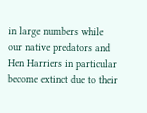in large numbers while our native predators and Hen Harriers in particular become extinct due to their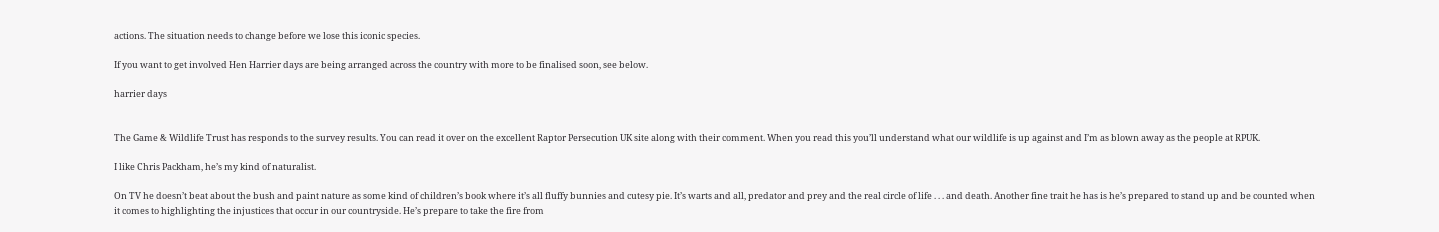actions. The situation needs to change before we lose this iconic species.

If you want to get involved Hen Harrier days are being arranged across the country with more to be finalised soon, see below.

harrier days


The Game & Wildlife Trust has responds to the survey results. You can read it over on the excellent Raptor Persecution UK site along with their comment. When you read this you’ll understand what our wildlife is up against and I’m as blown away as the people at RPUK.

I like Chris Packham, he’s my kind of naturalist.

On TV he doesn’t beat about the bush and paint nature as some kind of children’s book where it’s all fluffy bunnies and cutesy pie. It’s warts and all, predator and prey and the real circle of life . . . and death. Another fine trait he has is he’s prepared to stand up and be counted when it comes to highlighting the injustices that occur in our countryside. He’s prepare to take the fire from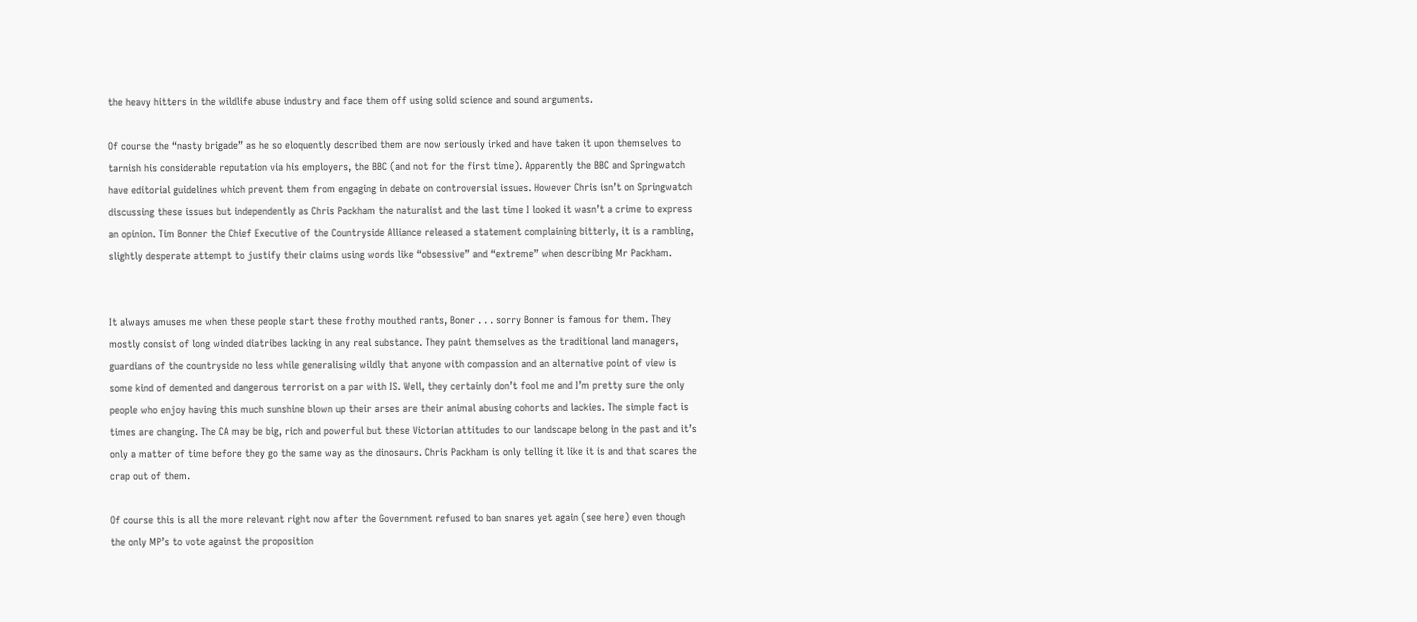the heavy hitters in the wildlife abuse industry and face them off using solid science and sound arguments.

Of course the “nasty brigade” as he so eloquently described them are now seriously irked and have taken it upon themselves to tarnish his considerable reputation via his employers, the BBC (and not for the first time). Apparently the BBC and Springwatch have editorial guidelines which prevent them from engaging in debate on controversial issues. However Chris isn’t on Springwatch discussing these issues but independently as Chris Packham the naturalist and the last time I looked it wasn’t a crime to express an opinion. Tim Bonner the Chief Executive of the Countryside Alliance released a statement complaining bitterly, it is a rambling, slightly desperate attempt to justify their claims using words like “obsessive” and “extreme” when describing Mr Packham.


It always amuses me when these people start these frothy mouthed rants, Boner . . . sorry Bonner is famous for them. They mostly consist of long winded diatribes lacking in any real substance. They paint themselves as the traditional land managers, guardians of the countryside no less while generalising wildly that anyone with compassion and an alternative point of view is some kind of demented and dangerous terrorist on a par with IS. Well, they certainly don’t fool me and I’m pretty sure the only people who enjoy having this much sunshine blown up their arses are their animal abusing cohorts and lackies. The simple fact is times are changing. The CA may be big, rich and powerful but these Victorian attitudes to our landscape belong in the past and it’s only a matter of time before they go the same way as the dinosaurs. Chris Packham is only telling it like it is and that scares the crap out of them.

Of course this is all the more relevant right now after the Government refused to ban snares yet again (see here) even though the only MP’s to vote against the proposition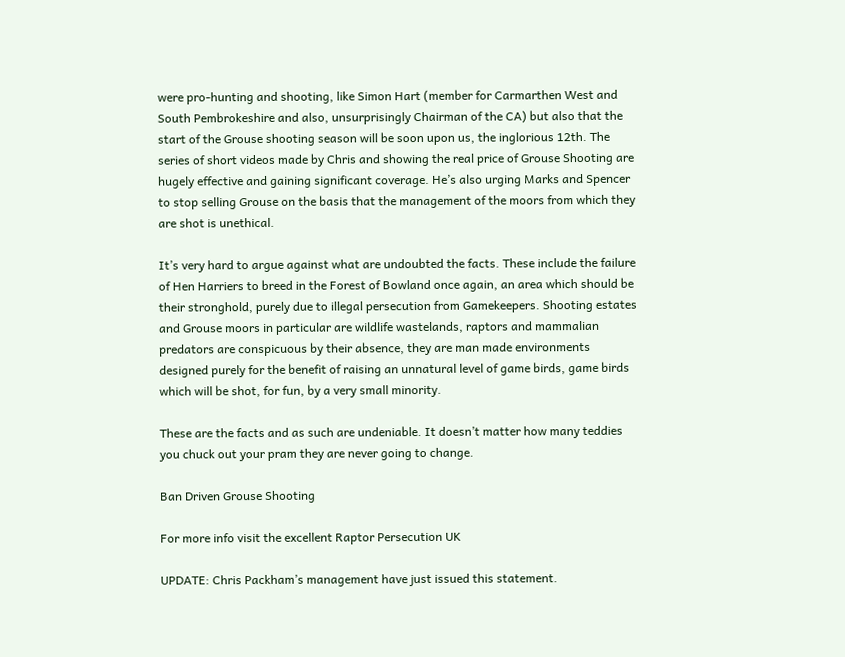were pro-hunting and shooting, like Simon Hart (member for Carmarthen West and South Pembrokeshire and also, unsurprisingly Chairman of the CA) but also that the start of the Grouse shooting season will be soon upon us, the inglorious 12th. The series of short videos made by Chris and showing the real price of Grouse Shooting are hugely effective and gaining significant coverage. He’s also urging Marks and Spencer to stop selling Grouse on the basis that the management of the moors from which they are shot is unethical.

It’s very hard to argue against what are undoubted the facts. These include the failure of Hen Harriers to breed in the Forest of Bowland once again, an area which should be their stronghold, purely due to illegal persecution from Gamekeepers. Shooting estates and Grouse moors in particular are wildlife wastelands, raptors and mammalian predators are conspicuous by their absence, they are man made environments designed purely for the benefit of raising an unnatural level of game birds, game birds which will be shot, for fun, by a very small minority.

These are the facts and as such are undeniable. It doesn’t matter how many teddies you chuck out your pram they are never going to change.

Ban Driven Grouse Shooting

For more info visit the excellent Raptor Persecution UK

UPDATE: Chris Packham’s management have just issued this statement.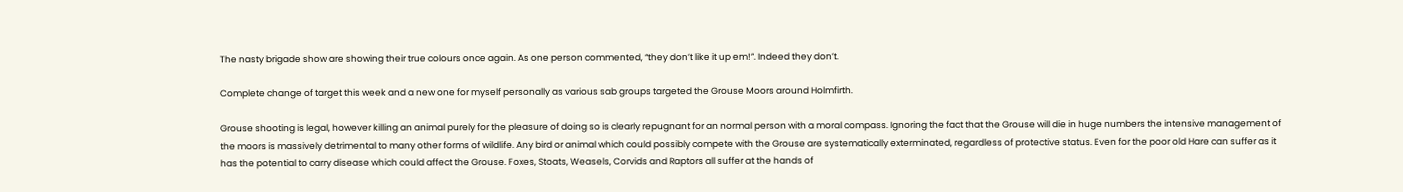The nasty brigade show are showing their true colours once again. As one person commented, “they don’t like it up em!”. Indeed they don’t.

Complete change of target this week and a new one for myself personally as various sab groups targeted the Grouse Moors around Holmfirth.

Grouse shooting is legal, however killing an animal purely for the pleasure of doing so is clearly repugnant for an normal person with a moral compass. Ignoring the fact that the Grouse will die in huge numbers the intensive management of the moors is massively detrimental to many other forms of wildlife. Any bird or animal which could possibly compete with the Grouse are systematically exterminated, regardless of protective status. Even for the poor old Hare can suffer as it has the potential to carry disease which could affect the Grouse. Foxes, Stoats, Weasels, Corvids and Raptors all suffer at the hands of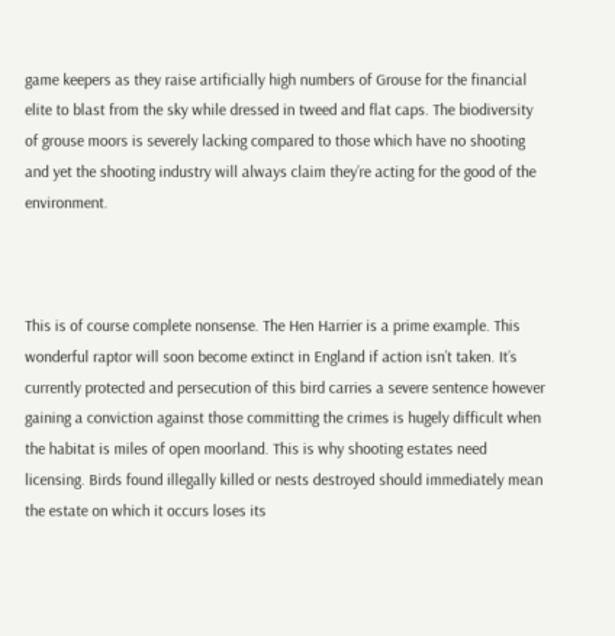game keepers as they raise artificially high numbers of Grouse for the financial elite to blast from the sky while dressed in tweed and flat caps. The biodiversity of grouse moors is severely lacking compared to those which have no shooting and yet the shooting industry will always claim they’re acting for the good of the environment.



This is of course complete nonsense. The Hen Harrier is a prime example. This wonderful raptor will soon become extinct in England if action isn’t taken. It’s currently protected and persecution of this bird carries a severe sentence however gaining a conviction against those committing the crimes is hugely difficult when the habitat is miles of open moorland. This is why shooting estates need licensing. Birds found illegally killed or nests destroyed should immediately mean the estate on which it occurs loses its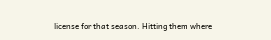license for that season. Hitting them where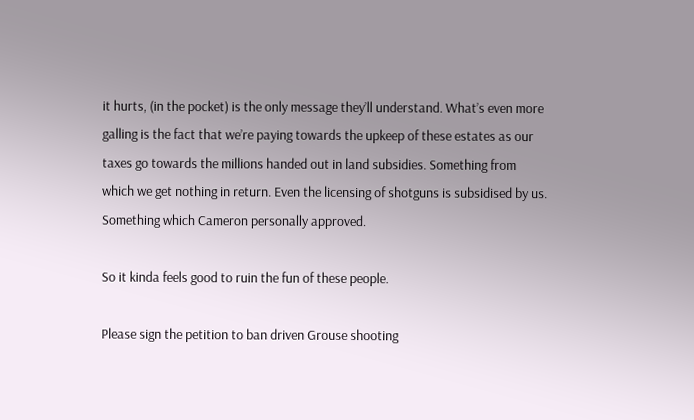it hurts, (in the pocket) is the only message they’ll understand. What’s even more galling is the fact that we’re paying towards the upkeep of these estates as our taxes go towards the millions handed out in land subsidies. Something from which we get nothing in return. Even the licensing of shotguns is subsidised by us. Something which Cameron personally approved.

So it kinda feels good to ruin the fun of these people.

Please sign the petition to ban driven Grouse shooting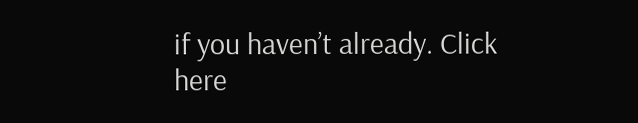if you haven’t already. Click here